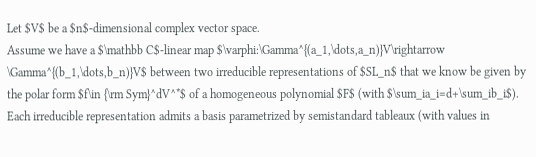Let $V$ be a $n$-dimensional complex vector space.
Assume we have a $\mathbb C$-linear map $\varphi:\Gamma^{(a_1,\dots,a_n)}V\rightarrow \Gamma^{(b_1,\dots,b_n)}V$ between two irreducible representations of $SL_n$ that we know be given by the polar form $f\in {\rm Sym}^dV^*$ of a homogeneous polynomial $F$ (with $\sum_ia_i=d+\sum_ib_i$).
Each irreducible representation admits a basis parametrized by semistandard tableaux (with values in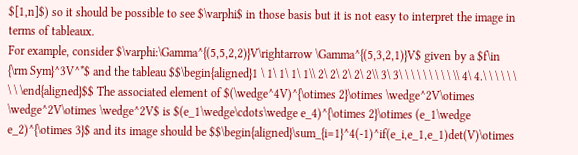$[1,n]$) so it should be possible to see $\varphi$ in those basis but it is not easy to interpret the image in terms of tableaux.
For example, consider $\varphi:\Gamma^{(5,5,2,2)}V\rightarrow \Gamma^{(5,3,2,1)}V$ given by a $f\in {\rm Sym}^3V^*$ and the tableau $$\begin{aligned}1 \ 1\ 1\ 1\ 1\\ 2\ 2\ 2\ 2\ 2\\ 3\ 3\ \ \ \ \ \ \ \ \ \\ 4\ 4.\ \ \ \ \ \ \ \ \end{aligned}$$ The associated element of $(\wedge^4V)^{\otimes 2}\otimes \wedge^2V\otimes \wedge^2V\otimes \wedge^2V$ is $(e_1\wedge\cdots\wedge e_4)^{\otimes 2}\otimes (e_1\wedge e_2)^{\otimes 3}$ and its image should be $$\begin{aligned}\sum_{i=1}^4(-1)^if(e_i,e_1,e_1)det(V)\otimes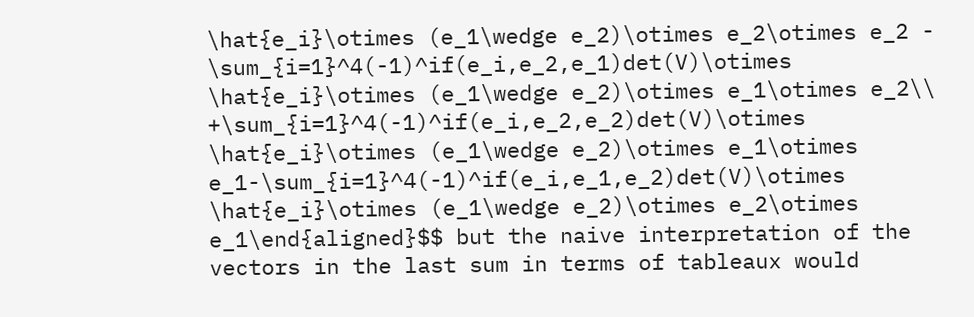\hat{e_i}\otimes (e_1\wedge e_2)\otimes e_2\otimes e_2 - \sum_{i=1}^4(-1)^if(e_i,e_2,e_1)det(V)\otimes \hat{e_i}\otimes (e_1\wedge e_2)\otimes e_1\otimes e_2\\ +\sum_{i=1}^4(-1)^if(e_i,e_2,e_2)det(V)\otimes \hat{e_i}\otimes (e_1\wedge e_2)\otimes e_1\otimes e_1-\sum_{i=1}^4(-1)^if(e_i,e_1,e_2)det(V)\otimes \hat{e_i}\otimes (e_1\wedge e_2)\otimes e_2\otimes e_1\end{aligned}$$ but the naive interpretation of the vectors in the last sum in terms of tableaux would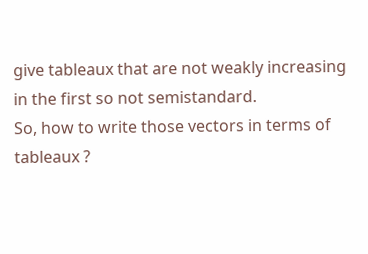give tableaux that are not weakly increasing in the first so not semistandard.
So, how to write those vectors in terms of tableaux ?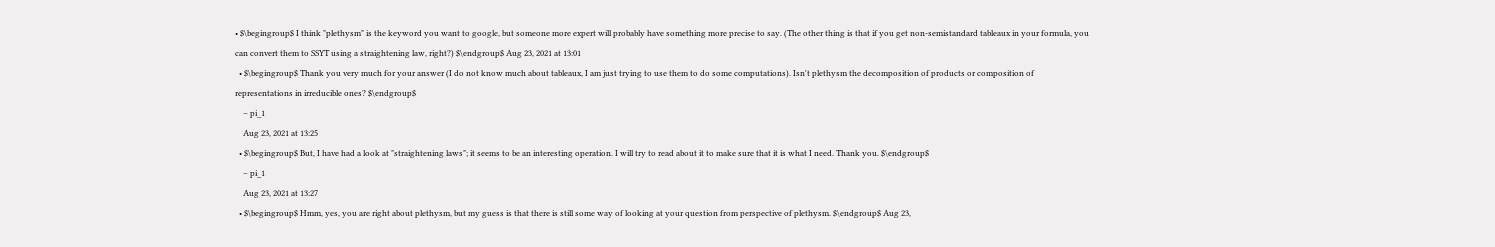• $\begingroup$ I think "plethysm" is the keyword you want to google, but someone more expert will probably have something more precise to say. (The other thing is that if you get non-semistandard tableaux in your formula, you can convert them to SSYT using a straightening law, right?) $\endgroup$ Aug 23, 2021 at 13:01
  • $\begingroup$ Thank you very much for your answer (I do not know much about tableaux, I am just trying to use them to do some computations). Isn't plethysm the decomposition of products or composition of representations in irreducible ones? $\endgroup$
    – pi_1
    Aug 23, 2021 at 13:25
  • $\begingroup$ But, I have had a look at "straightening laws"; it seems to be an interesting operation. I will try to read about it to make sure that it is what I need. Thank you. $\endgroup$
    – pi_1
    Aug 23, 2021 at 13:27
  • $\begingroup$ Hmm, yes, you are right about plethysm, but my guess is that there is still some way of looking at your question from perspective of plethysm. $\endgroup$ Aug 23,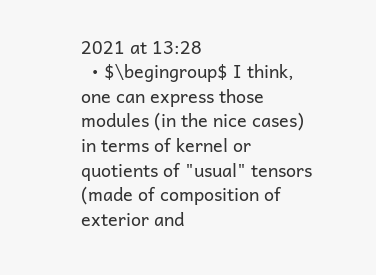2021 at 13:28
  • $\begingroup$ I think, one can express those modules (in the nice cases) in terms of kernel or quotients of "usual" tensors (made of composition of exterior and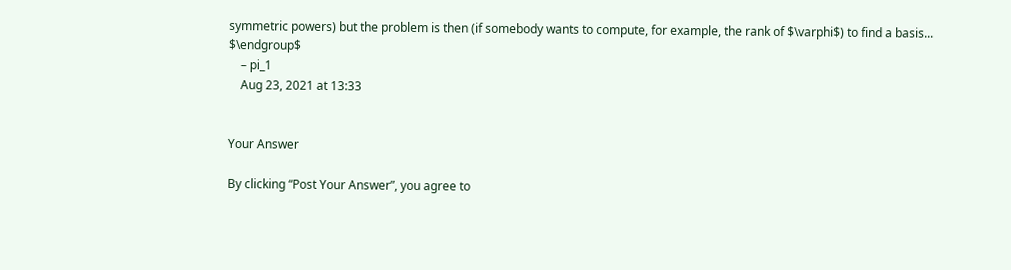symmetric powers) but the problem is then (if somebody wants to compute, for example, the rank of $\varphi$) to find a basis... $\endgroup$
    – pi_1
    Aug 23, 2021 at 13:33


Your Answer

By clicking “Post Your Answer”, you agree to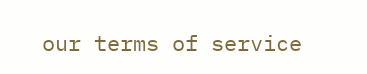our terms of service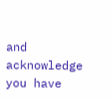and acknowledge you have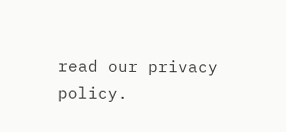read our privacy policy.